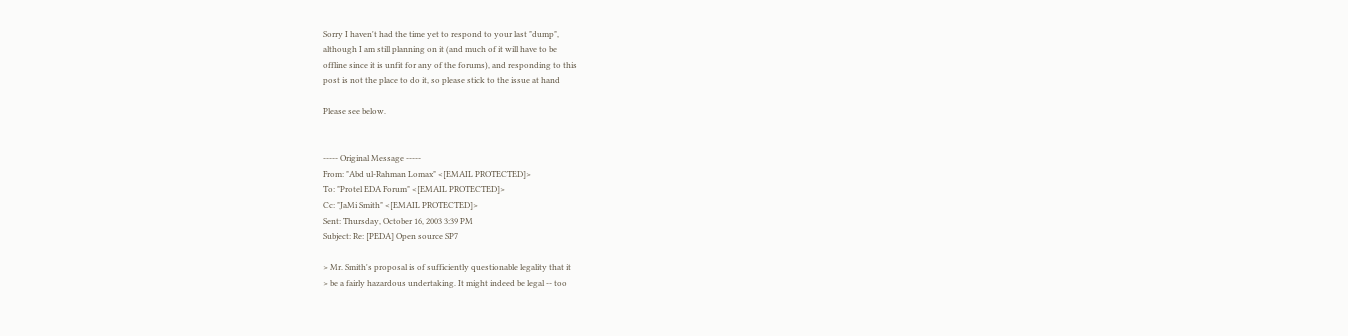Sorry I haven't had the time yet to respond to your last "dump",
although I am still planning on it (and much of it will have to be
offline since it is unfit for any of the forums), and responding to this
post is not the place to do it, so please stick to the issue at hand

Please see below.


----- Original Message -----
From: "Abd ul-Rahman Lomax" <[EMAIL PROTECTED]>
To: "Protel EDA Forum" <[EMAIL PROTECTED]>
Cc: "JaMi Smith" <[EMAIL PROTECTED]>
Sent: Thursday, October 16, 2003 3:39 PM
Subject: Re: [PEDA] Open source SP7

> Mr. Smith's proposal is of sufficiently questionable legality that it
> be a fairly hazardous undertaking. It might indeed be legal -- too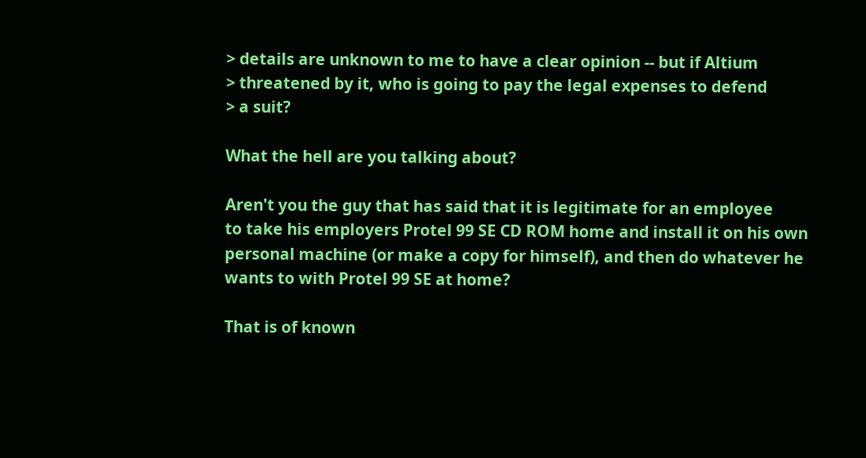> details are unknown to me to have a clear opinion -- but if Altium
> threatened by it, who is going to pay the legal expenses to defend
> a suit?

What the hell are you talking about?

Aren't you the guy that has said that it is legitimate for an employee
to take his employers Protel 99 SE CD ROM home and install it on his own
personal machine (or make a copy for himself), and then do whatever he
wants to with Protel 99 SE at home?

That is of known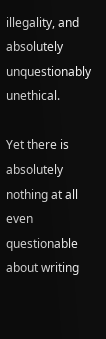illegality, and absolutely unquestionably unethical.

Yet there is absolutely nothing at all even questionable about writing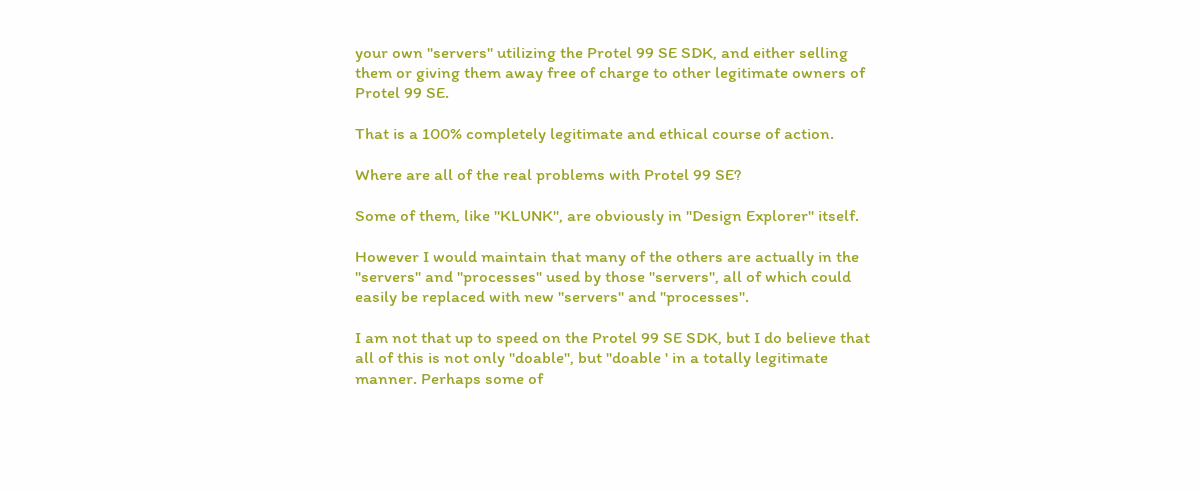your own "servers" utilizing the Protel 99 SE SDK, and either selling
them or giving them away free of charge to other legitimate owners of
Protel 99 SE.

That is a 100% completely legitimate and ethical course of action.

Where are all of the real problems with Protel 99 SE?

Some of them, like "KLUNK", are obviously in "Design Explorer" itself.

However I would maintain that many of the others are actually in the
"servers" and "processes" used by those "servers", all of which could
easily be replaced with new "servers" and "processes".

I am not that up to speed on the Protel 99 SE SDK, but I do believe that
all of this is not only "doable", but "doable ' in a totally legitimate
manner. Perhaps some of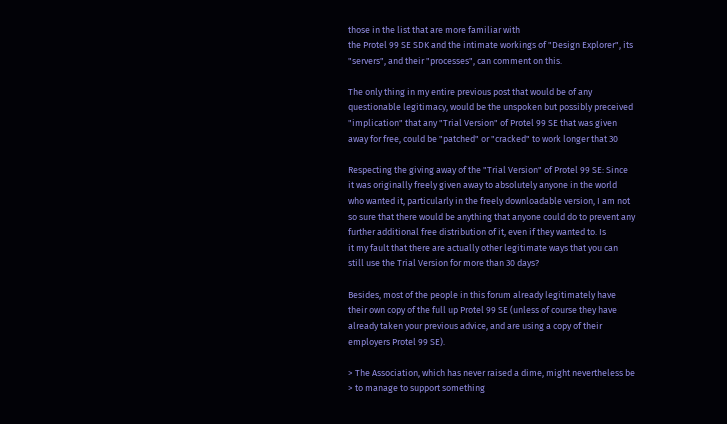those in the list that are more familiar with
the Protel 99 SE SDK and the intimate workings of "Design Explorer", its
"servers", and their "processes", can comment on this.

The only thing in my entire previous post that would be of any
questionable legitimacy, would be the unspoken but possibly preceived
"implication" that any "Trial Version" of Protel 99 SE that was given
away for free, could be "patched" or "cracked" to work longer that 30

Respecting the giving away of the "Trial Version" of Protel 99 SE: Since
it was originally freely given away to absolutely anyone in the world
who wanted it, particularly in the freely downloadable version, I am not
so sure that there would be anything that anyone could do to prevent any
further additional free distribution of it, even if they wanted to. Is
it my fault that there are actually other legitimate ways that you can
still use the Trial Version for more than 30 days?

Besides, most of the people in this forum already legitimately have
their own copy of the full up Protel 99 SE (unless of course they have
already taken your previous advice, and are using a copy of their
employers Protel 99 SE).

> The Association, which has never raised a dime, might nevertheless be
> to manage to support something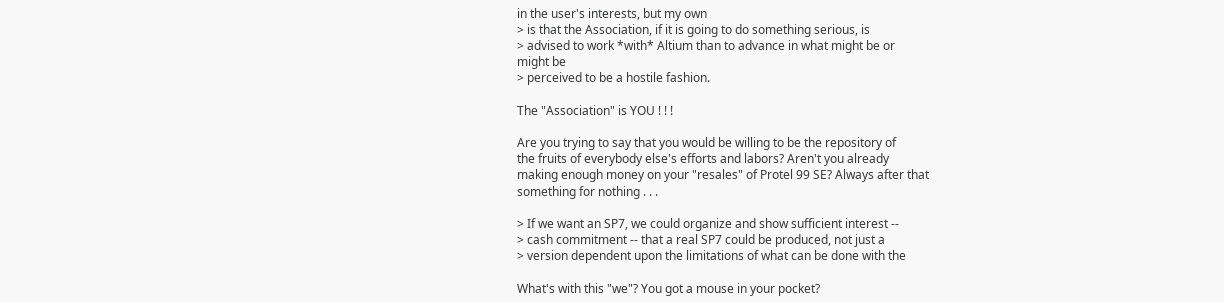in the user's interests, but my own
> is that the Association, if it is going to do something serious, is
> advised to work *with* Altium than to advance in what might be or
might be
> perceived to be a hostile fashion.

The "Association" is YOU ! ! !

Are you trying to say that you would be willing to be the repository of
the fruits of everybody else's efforts and labors? Aren't you already
making enough money on your "resales" of Protel 99 SE? Always after that
something for nothing . . .

> If we want an SP7, we could organize and show sufficient interest --
> cash commitment -- that a real SP7 could be produced, not just a
> version dependent upon the limitations of what can be done with the

What's with this "we"? You got a mouse in your pocket?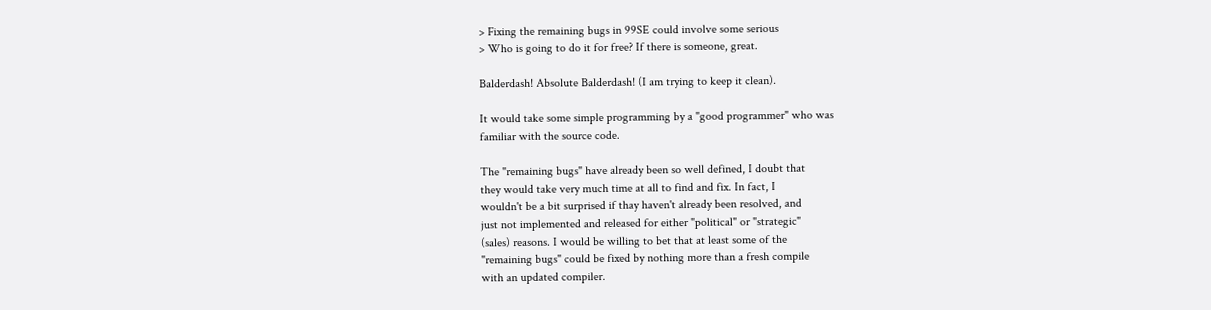> Fixing the remaining bugs in 99SE could involve some serious
> Who is going to do it for free? If there is someone, great.

Balderdash! Absolute Balderdash! (I am trying to keep it clean).

It would take some simple programming by a "good programmer" who was
familiar with the source code.

The "remaining bugs" have already been so well defined, I doubt that
they would take very much time at all to find and fix. In fact, I
wouldn't be a bit surprised if thay haven't already been resolved, and
just not implemented and released for either "political" or "strategic"
(sales) reasons. I would be willing to bet that at least some of the
"remaining bugs" could be fixed by nothing more than a fresh compile
with an updated compiler.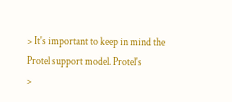> It's important to keep in mind the Protel support model. Protel's
>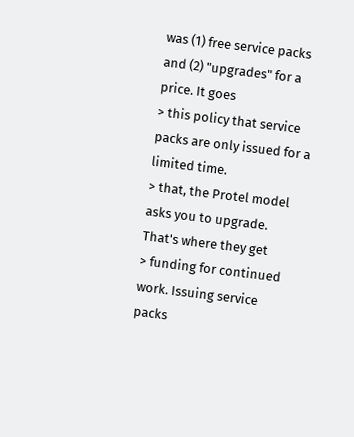was (1) free service packs and (2) "upgrades" for a price. It goes
> this policy that service packs are only issued for a limited time.
> that, the Protel model asks you to upgrade. That's where they get
> funding for continued work. Issuing service packs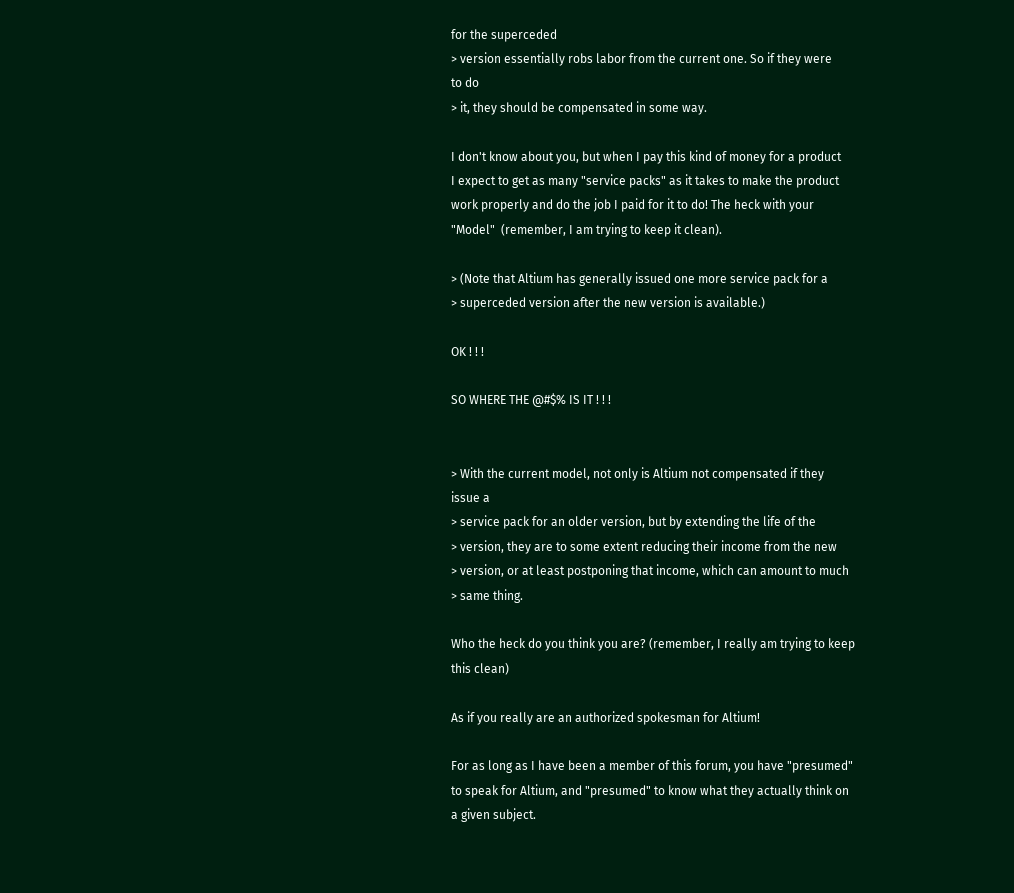for the superceded
> version essentially robs labor from the current one. So if they were
to do
> it, they should be compensated in some way.

I don't know about you, but when I pay this kind of money for a product
I expect to get as many "service packs" as it takes to make the product
work properly and do the job I paid for it to do! The heck with your
"Model"  (remember, I am trying to keep it clean).

> (Note that Altium has generally issued one more service pack for a
> superceded version after the new version is available.)

OK ! ! !

SO WHERE THE @#$% IS IT ! ! !


> With the current model, not only is Altium not compensated if they
issue a
> service pack for an older version, but by extending the life of the
> version, they are to some extent reducing their income from the new
> version, or at least postponing that income, which can amount to much
> same thing.

Who the heck do you think you are? (remember, I really am trying to keep
this clean)

As if you really are an authorized spokesman for Altium!

For as long as I have been a member of this forum, you have "presumed"
to speak for Altium, and "presumed" to know what they actually think on
a given subject.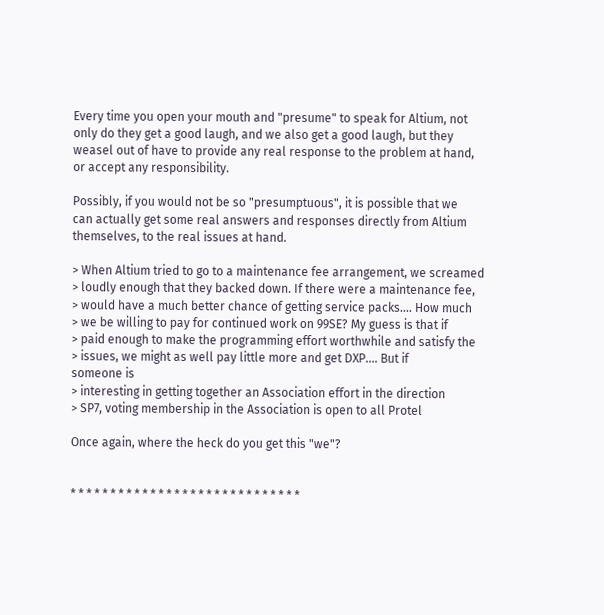Every time you open your mouth and "presume" to speak for Altium, not
only do they get a good laugh, and we also get a good laugh, but they
weasel out of have to provide any real response to the problem at hand,
or accept any responsibility.

Possibly, if you would not be so "presumptuous", it is possible that we
can actually get some real answers and responses directly from Altium
themselves, to the real issues at hand.

> When Altium tried to go to a maintenance fee arrangement, we screamed
> loudly enough that they backed down. If there were a maintenance fee,
> would have a much better chance of getting service packs.... How much
> we be willing to pay for continued work on 99SE? My guess is that if
> paid enough to make the programming effort worthwhile and satisfy the
> issues, we might as well pay little more and get DXP.... But if
someone is
> interesting in getting together an Association effort in the direction
> SP7, voting membership in the Association is open to all Protel

Once again, where the heck do you get this "we"?


* * * * * * * * * * * * * * * * * * * * * * * * * * * * *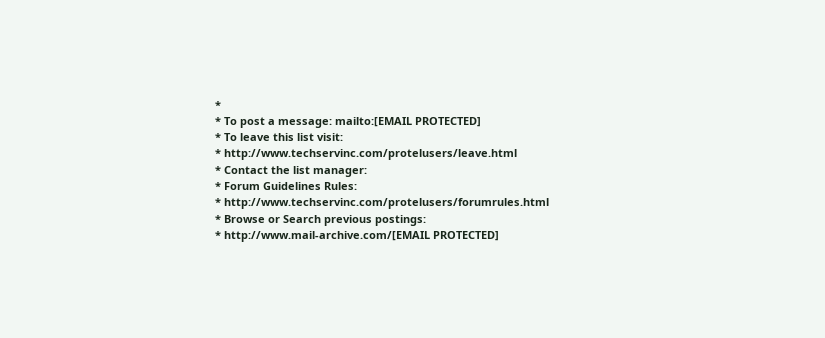*
* To post a message: mailto:[EMAIL PROTECTED]
* To leave this list visit:
* http://www.techservinc.com/protelusers/leave.html
* Contact the list manager:
* Forum Guidelines Rules:
* http://www.techservinc.com/protelusers/forumrules.html
* Browse or Search previous postings:
* http://www.mail-archive.com/[EMAIL PROTECTED]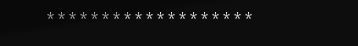* * * * * * * * * * * * * * * * * * *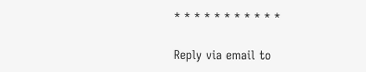* * * * * * * * * * *

Reply via email to